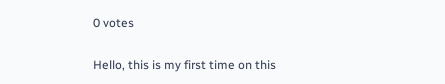0 votes

Hello, this is my first time on this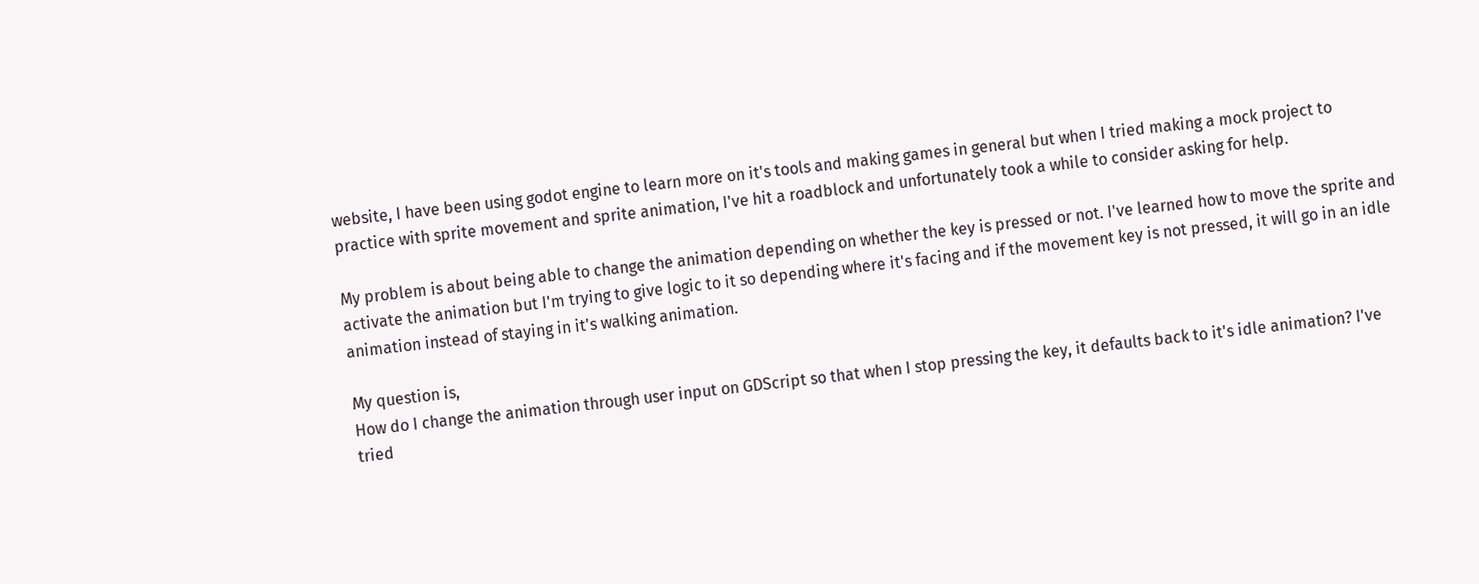website, I have been using godot engine to learn more on it's tools and making games in general but when I tried making a mock project to practice with sprite movement and sprite animation, I've hit a roadblock and unfortunately took a while to consider asking for help.

My problem is about being able to change the animation depending on whether the key is pressed or not. I've learned how to move the sprite and activate the animation but I'm trying to give logic to it so depending where it's facing and if the movement key is not pressed, it will go in an idle animation instead of staying in it's walking animation.

My question is,
How do I change the animation through user input on GDScript so that when I stop pressing the key, it defaults back to it's idle animation? I've tried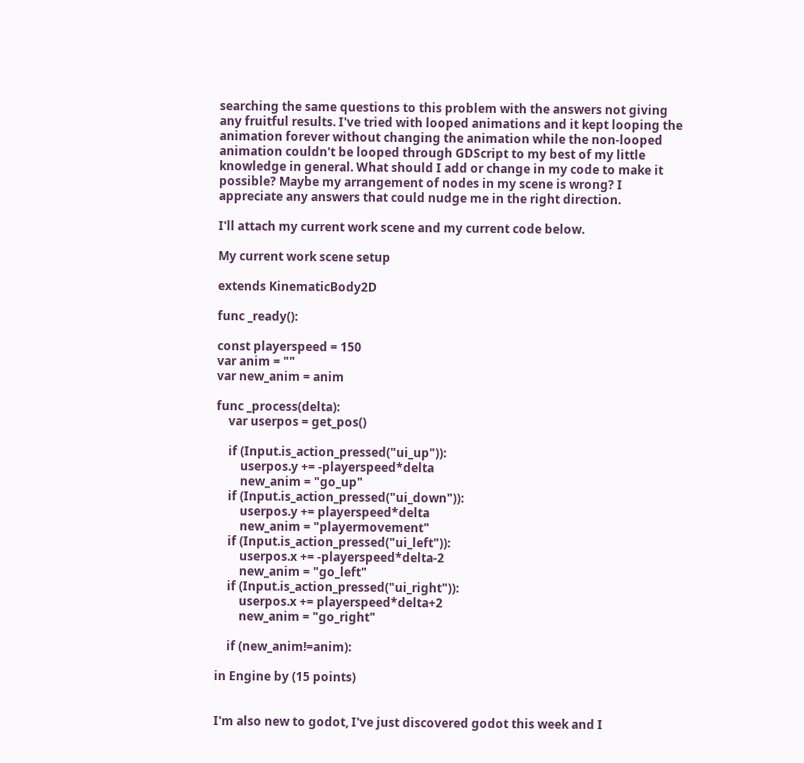searching the same questions to this problem with the answers not giving any fruitful results. I've tried with looped animations and it kept looping the animation forever without changing the animation while the non-looped animation couldn't be looped through GDScript to my best of my little knowledge in general. What should I add or change in my code to make it possible? Maybe my arrangement of nodes in my scene is wrong? I appreciate any answers that could nudge me in the right direction.

I'll attach my current work scene and my current code below.

My current work scene setup

extends KinematicBody2D

func _ready():

const playerspeed = 150
var anim = ""
var new_anim = anim

func _process(delta):
    var userpos = get_pos()

    if (Input.is_action_pressed("ui_up")):
        userpos.y += -playerspeed*delta
        new_anim = "go_up"
    if (Input.is_action_pressed("ui_down")):
        userpos.y += playerspeed*delta
        new_anim = "playermovement"
    if (Input.is_action_pressed("ui_left")):
        userpos.x += -playerspeed*delta-2
        new_anim = "go_left"
    if (Input.is_action_pressed("ui_right")):
        userpos.x += playerspeed*delta+2
        new_anim = "go_right"

    if (new_anim!=anim):

in Engine by (15 points)


I'm also new to godot, I've just discovered godot this week and I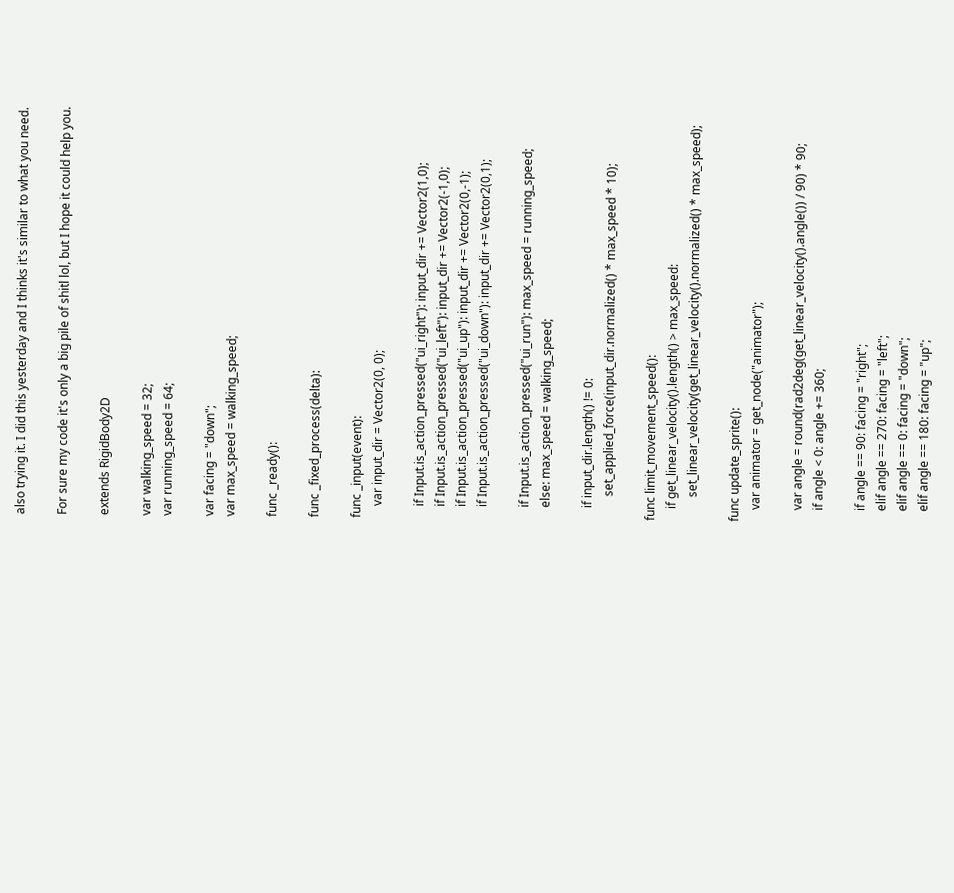also trying it. I did this yesterday and I thinks it's similar to what you need.

For sure my code it's only a big pile of shitl lol, but I hope it could help you.

extends RigidBody2D

var walking_speed = 32;
var running_speed = 64;

var facing = "down";
var max_speed = walking_speed;

func _ready():

func _fixed_process(delta):

func _input(event):
    var input_dir = Vector2(0, 0);

    if Input.is_action_pressed("ui_right"): input_dir += Vector2(1,0);
    if Input.is_action_pressed("ui_left"): input_dir += Vector2(-1,0);
    if Input.is_action_pressed("ui_up"): input_dir += Vector2(0,-1);
    if Input.is_action_pressed("ui_down"): input_dir += Vector2(0,1);

    if Input.is_action_pressed("ui_run"): max_speed = running_speed;
    else: max_speed = walking_speed;

    if input_dir.length() != 0:
        set_applied_force(input_dir.normalized() * max_speed * 10);

func limit_movement_speed():
    if get_linear_velocity().length() > max_speed:
        set_linear_velocity(get_linear_velocity().normalized() * max_speed);

func update_sprite():
    var animator = get_node("animator");

    var angle = round(rad2deg(get_linear_velocity().angle()) / 90) * 90;
    if angle < 0: angle += 360;

    if angle == 90: facing = "right";
    elif angle == 270: facing = "left";
    elif angle == 0: facing = "down";
    elif angle == 180: facing = "up";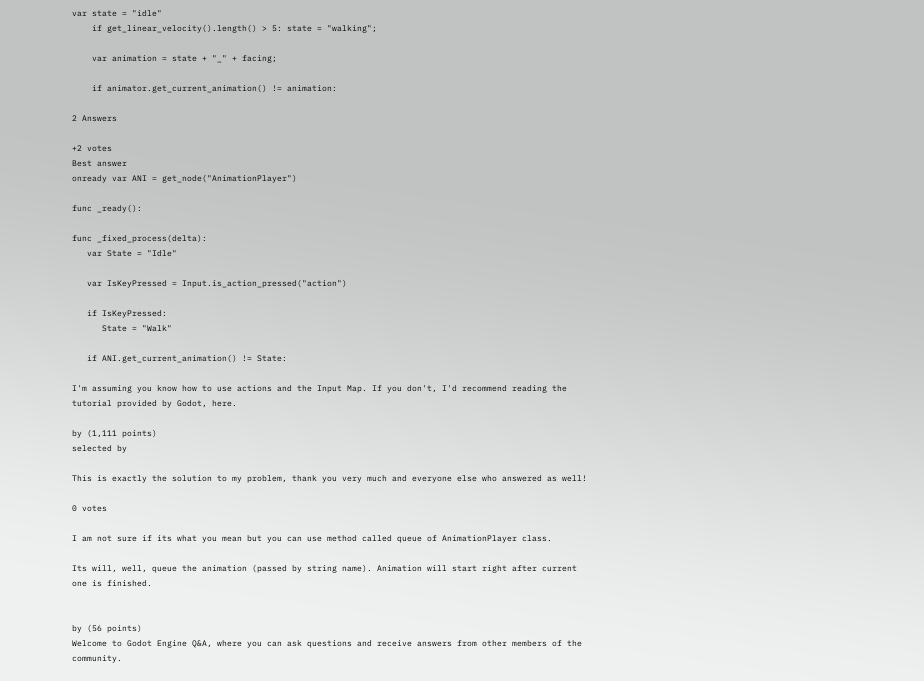var state = "idle"
    if get_linear_velocity().length() > 5: state = "walking";

    var animation = state + "_" + facing;

    if animator.get_current_animation() != animation:

2 Answers

+2 votes
Best answer
onready var ANI = get_node("AnimationPlayer")

func _ready():

func _fixed_process(delta):
   var State = "Idle"

   var IsKeyPressed = Input.is_action_pressed("action")

   if IsKeyPressed:
      State = "Walk"

   if ANI.get_current_animation() != State:

I'm assuming you know how to use actions and the Input Map. If you don't, I'd recommend reading the tutorial provided by Godot, here.

by (1,111 points)
selected by

This is exactly the solution to my problem, thank you very much and everyone else who answered as well!

0 votes

I am not sure if its what you mean but you can use method called queue of AnimationPlayer class.

Its will, well, queue the animation (passed by string name). Animation will start right after current one is finished.


by (56 points)
Welcome to Godot Engine Q&A, where you can ask questions and receive answers from other members of the community.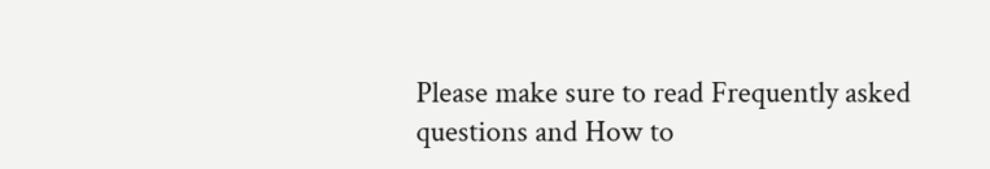Please make sure to read Frequently asked questions and How to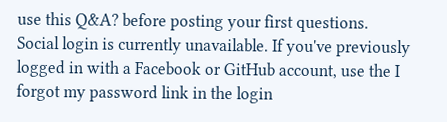use this Q&A? before posting your first questions.
Social login is currently unavailable. If you've previously logged in with a Facebook or GitHub account, use the I forgot my password link in the login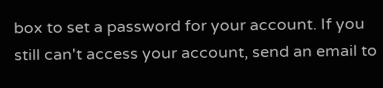box to set a password for your account. If you still can't access your account, send an email to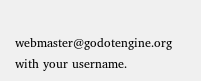webmaster@godotengine.org with your username.